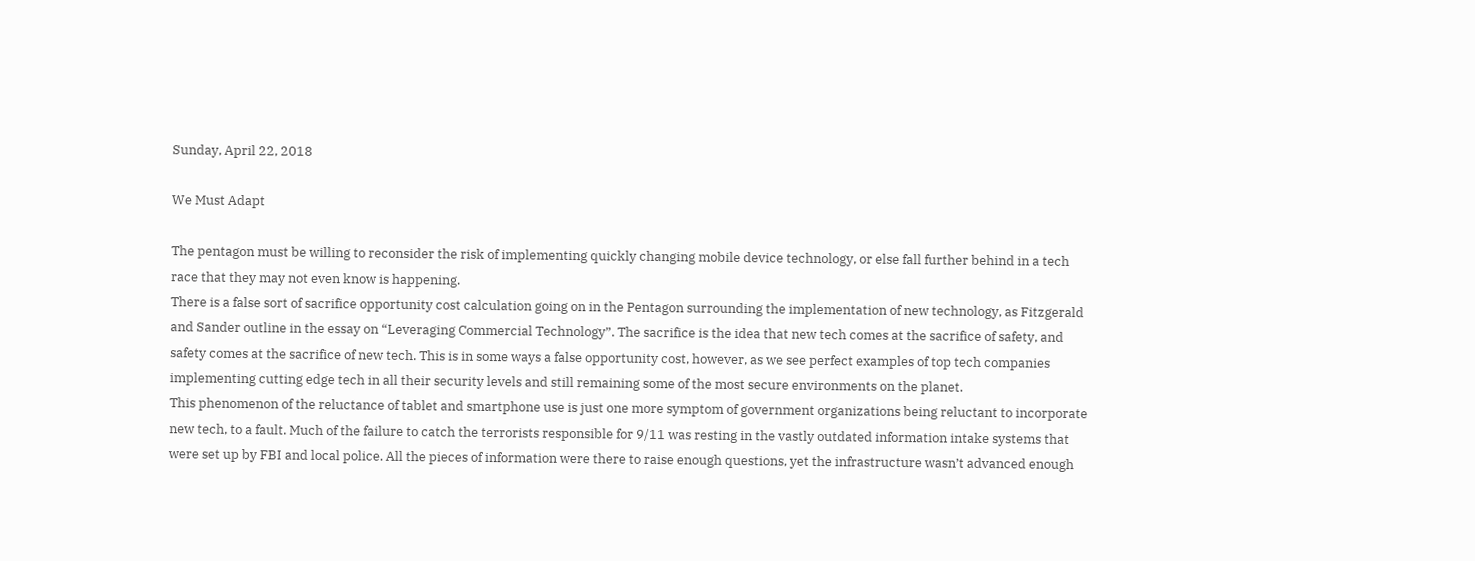Sunday, April 22, 2018

We Must Adapt

The pentagon must be willing to reconsider the risk of implementing quickly changing mobile device technology, or else fall further behind in a tech race that they may not even know is happening.
There is a false sort of sacrifice opportunity cost calculation going on in the Pentagon surrounding the implementation of new technology, as Fitzgerald and Sander outline in the essay on “Leveraging Commercial Technology”. The sacrifice is the idea that new tech comes at the sacrifice of safety, and safety comes at the sacrifice of new tech. This is in some ways a false opportunity cost, however, as we see perfect examples of top tech companies implementing cutting edge tech in all their security levels and still remaining some of the most secure environments on the planet.
This phenomenon of the reluctance of tablet and smartphone use is just one more symptom of government organizations being reluctant to incorporate new tech, to a fault. Much of the failure to catch the terrorists responsible for 9/11 was resting in the vastly outdated information intake systems that were set up by FBI and local police. All the pieces of information were there to raise enough questions, yet the infrastructure wasn’t advanced enough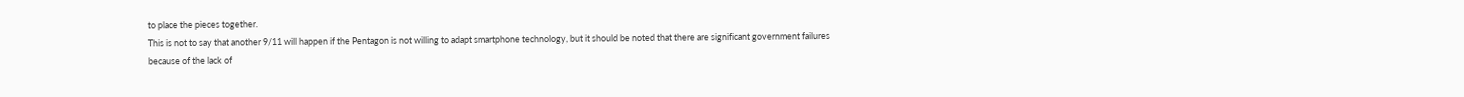to place the pieces together.
This is not to say that another 9/11 will happen if the Pentagon is not willing to adapt smartphone technology, but it should be noted that there are significant government failures because of the lack of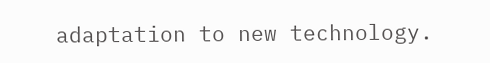adaptation to new technology.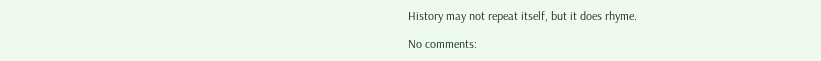History may not repeat itself, but it does rhyme.

No comments: